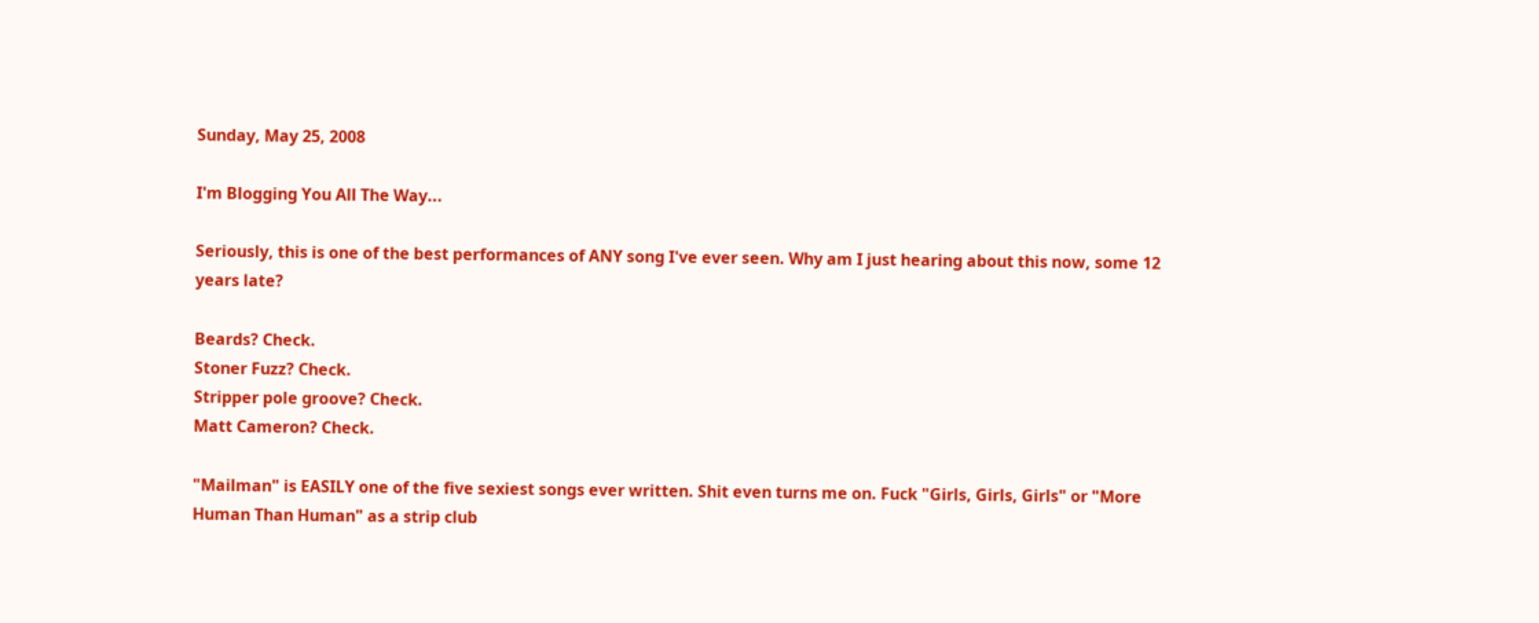Sunday, May 25, 2008

I'm Blogging You All The Way...

Seriously, this is one of the best performances of ANY song I've ever seen. Why am I just hearing about this now, some 12 years late?

Beards? Check.
Stoner Fuzz? Check.
Stripper pole groove? Check.
Matt Cameron? Check.

"Mailman" is EASILY one of the five sexiest songs ever written. Shit even turns me on. Fuck "Girls, Girls, Girls" or "More Human Than Human" as a strip club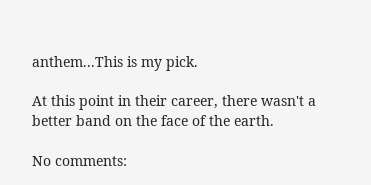anthem...This is my pick.

At this point in their career, there wasn't a better band on the face of the earth.

No comments: